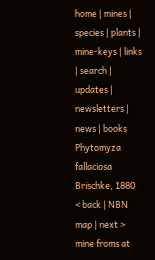home | mines | species | plants | mine-keys | links | search | updates | newsletters | news | books
Phytomyza fallaciosa Brischke, 1880
< back | NBN map | next >
mine froms at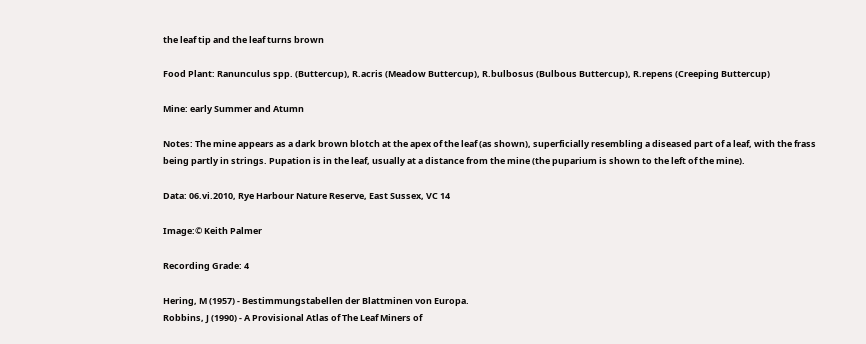the leaf tip and the leaf turns brown

Food Plant: Ranunculus spp. (Buttercup), R.acris (Meadow Buttercup), R.bulbosus (Bulbous Buttercup), R.repens (Creeping Buttercup)

Mine: early Summer and Atumn

Notes: The mine appears as a dark brown blotch at the apex of the leaf (as shown), superficially resembling a diseased part of a leaf, with the frass being partly in strings. Pupation is in the leaf, usually at a distance from the mine (the puparium is shown to the left of the mine).

Data: 06.vi.2010, Rye Harbour Nature Reserve, East Sussex, VC 14

Image:© Keith Palmer

Recording Grade: 4

Hering, M (1957) - Bestimmungstabellen der Blattminen von Europa.
Robbins, J (1990) - A Provisional Atlas of The Leaf Miners of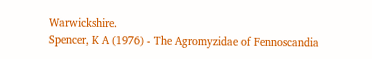Warwickshire.
Spencer, K A (1976) - The Agromyzidae of Fennoscandia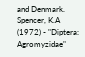and Denmark.
Spencer, K.A (1972) - "Diptera: Agromyzidae"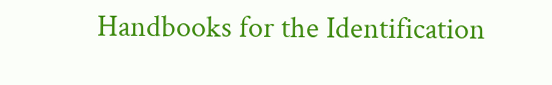Handbooks for the Identification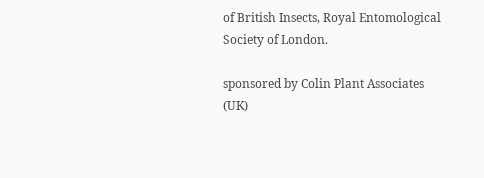of British Insects, Royal Entomological Society of London.

sponsored by Colin Plant Associates (UK)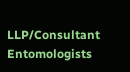LLP/Consultant Entomologists